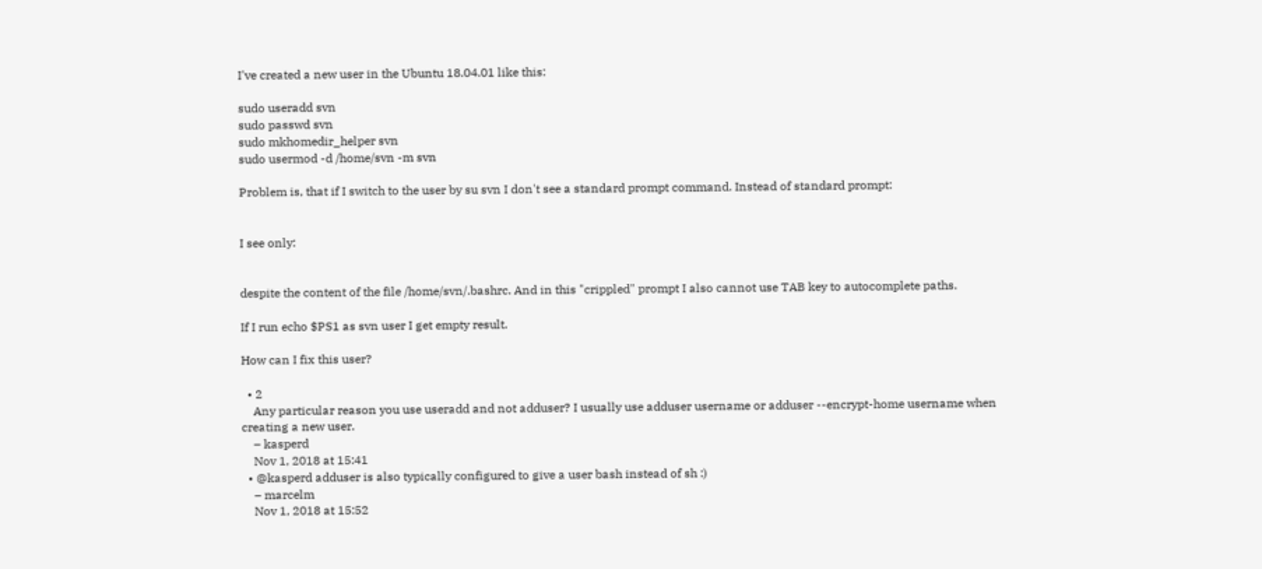I've created a new user in the Ubuntu 18.04.01 like this:

sudo useradd svn
sudo passwd svn
sudo mkhomedir_helper svn
sudo usermod -d /home/svn -m svn

Problem is, that if I switch to the user by su svn I don't see a standard prompt command. Instead of standard prompt:


I see only:


despite the content of the file /home/svn/.bashrc. And in this "crippled" prompt I also cannot use TAB key to autocomplete paths.

If I run echo $PS1 as svn user I get empty result.

How can I fix this user?

  • 2
    Any particular reason you use useradd and not adduser? I usually use adduser username or adduser --encrypt-home username when creating a new user.
    – kasperd
    Nov 1, 2018 at 15:41
  • @kasperd adduser is also typically configured to give a user bash instead of sh :)
    – marcelm
    Nov 1, 2018 at 15:52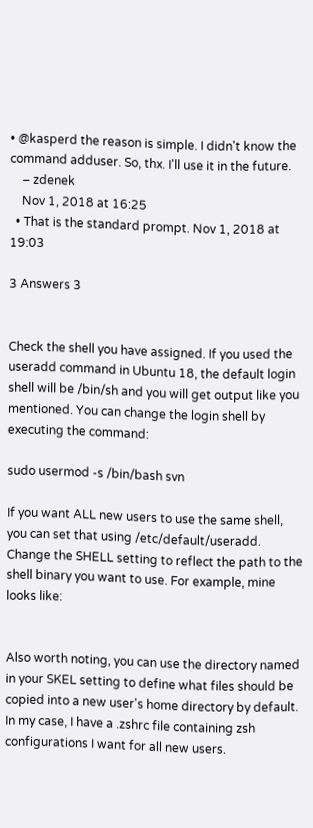• @kasperd the reason is simple. I didn't know the command adduser. So, thx. I'll use it in the future.
    – zdenek
    Nov 1, 2018 at 16:25
  • That is the standard prompt. Nov 1, 2018 at 19:03

3 Answers 3


Check the shell you have assigned. If you used the useradd command in Ubuntu 18, the default login shell will be /bin/sh and you will get output like you mentioned. You can change the login shell by executing the command:

sudo usermod -s /bin/bash svn

If you want ALL new users to use the same shell, you can set that using /etc/default/useradd. Change the SHELL setting to reflect the path to the shell binary you want to use. For example, mine looks like:


Also worth noting, you can use the directory named in your SKEL setting to define what files should be copied into a new user's home directory by default. In my case, I have a .zshrc file containing zsh configurations I want for all new users.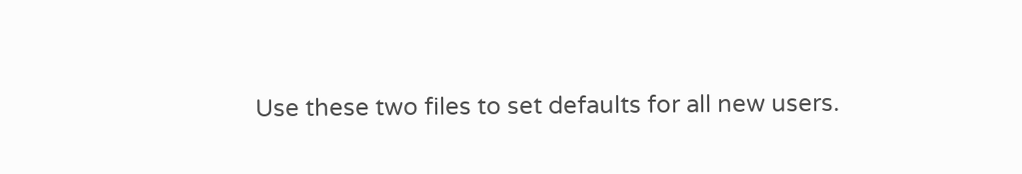Use these two files to set defaults for all new users.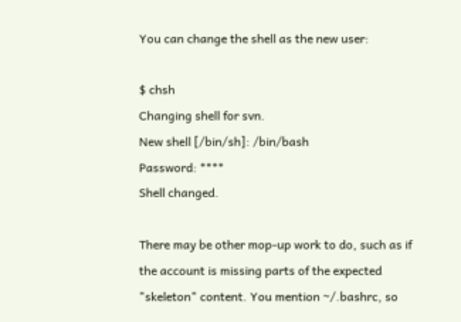You can change the shell as the new user:

$ chsh
Changing shell for svn.
New shell [/bin/sh]: /bin/bash
Password: ****
Shell changed.

There may be other mop-up work to do, such as if the account is missing parts of the expected "skeleton" content. You mention ~/.bashrc, so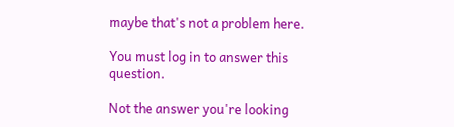maybe that's not a problem here.

You must log in to answer this question.

Not the answer you're looking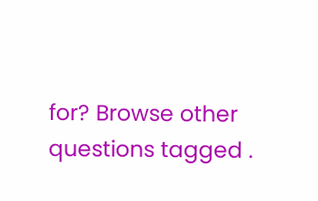for? Browse other questions tagged .